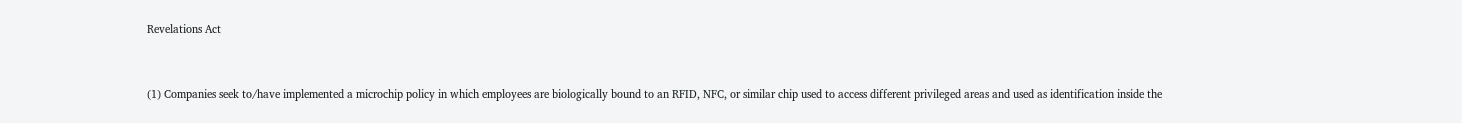Revelations Act


(1) Companies seek to/have implemented a microchip policy in which employees are biologically bound to an RFID, NFC, or similar chip used to access different privileged areas and used as identification inside the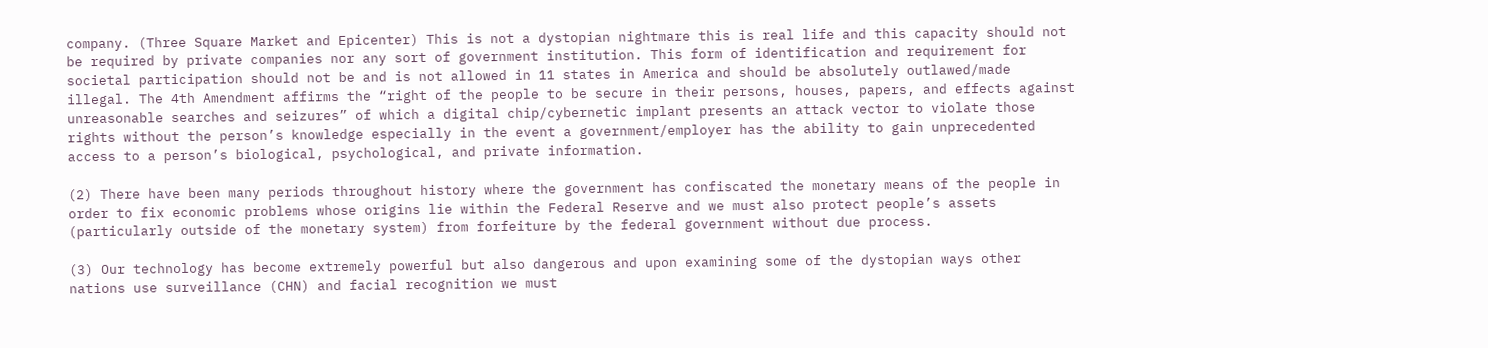company. (Three Square Market and Epicenter) This is not a dystopian nightmare this is real life and this capacity should not be required by private companies nor any sort of government institution. This form of identification and requirement for societal participation should not be and is not allowed in 11 states in America and should be absolutely outlawed/made illegal. The 4th Amendment affirms the “right of the people to be secure in their persons, houses, papers, and effects against unreasonable searches and seizures” of which a digital chip/cybernetic implant presents an attack vector to violate those rights without the person’s knowledge especially in the event a government/employer has the ability to gain unprecedented access to a person’s biological, psychological, and private information.

(2) There have been many periods throughout history where the government has confiscated the monetary means of the people in order to fix economic problems whose origins lie within the Federal Reserve and we must also protect people’s assets (particularly outside of the monetary system) from forfeiture by the federal government without due process.

(3) Our technology has become extremely powerful but also dangerous and upon examining some of the dystopian ways other nations use surveillance (CHN) and facial recognition we must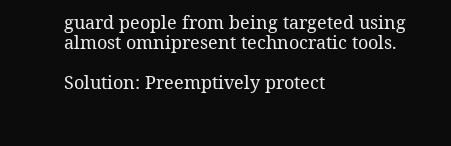guard people from being targeted using almost omnipresent technocratic tools.

Solution: Preemptively protect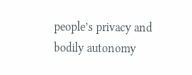people’s privacy and bodily autonomy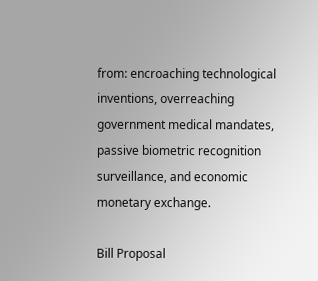from: encroaching technological inventions, overreaching government medical mandates, passive biometric recognition surveillance, and economic monetary exchange.

Bill Proposal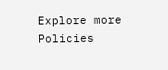Explore more Policies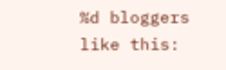%d bloggers like this: